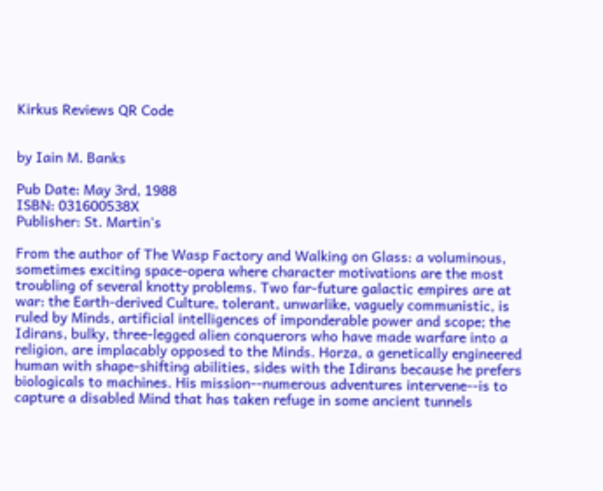Kirkus Reviews QR Code


by Iain M. Banks

Pub Date: May 3rd, 1988
ISBN: 031600538X
Publisher: St. Martin's

From the author of The Wasp Factory and Walking on Glass: a voluminous, sometimes exciting space-opera where character motivations are the most troubling of several knotty problems. Two far-future galactic empires are at war: the Earth-derived Culture, tolerant, unwarlike, vaguely communistic, is ruled by Minds, artificial intelligences of imponderable power and scope; the Idirans, bulky, three-legged alien conquerors who have made warfare into a religion, are implacably opposed to the Minds. Horza, a genetically engineered human with shape-shifting abilities, sides with the Idirans because he prefers biologicals to machines. His mission--numerous adventures intervene--is to capture a disabled Mind that has taken refuge in some ancient tunnels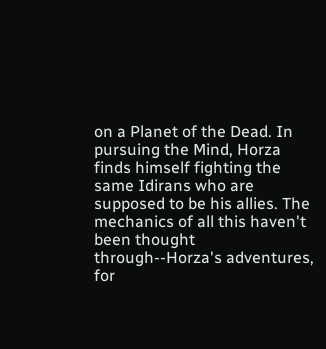on a Planet of the Dead. In pursuing the Mind, Horza finds himself fighting the same Idirans who are supposed to be his allies. The mechanics of all this haven't been thought through--Horza's adventures, for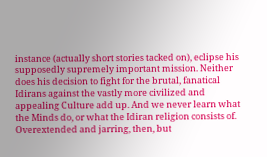instance (actually short stories tacked on), eclipse his supposedly supremely important mission. Neither does his decision to fight for the brutal, fanatical Idirans against the vastly more civilized and appealing Culture add up. And we never learn what the Minds do, or what the Idiran religion consists of. Overextended and jarring, then, but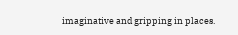imaginative and gripping in places.